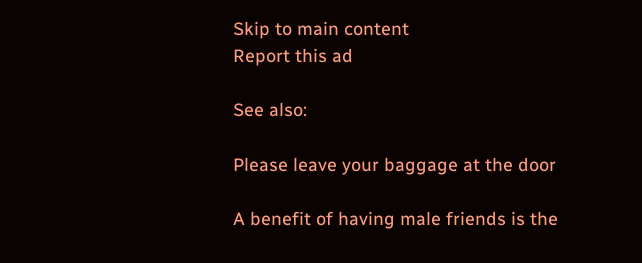Skip to main content
Report this ad

See also:

Please leave your baggage at the door

A benefit of having male friends is the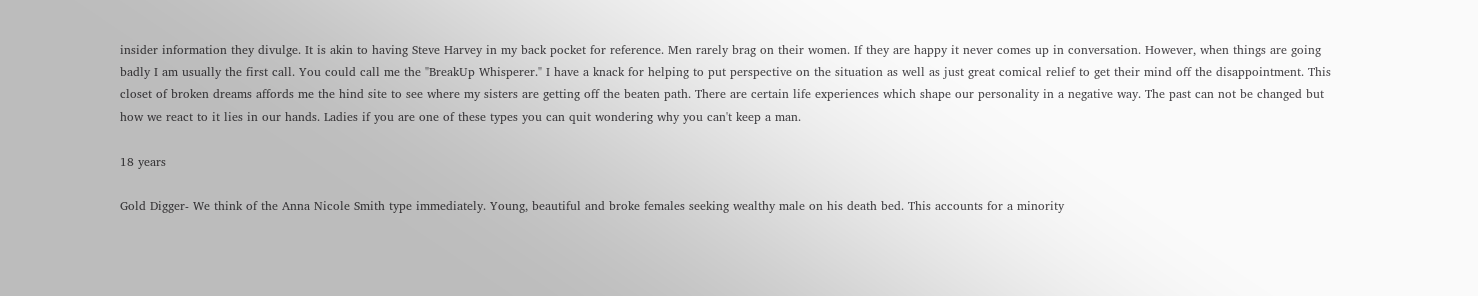insider information they divulge. It is akin to having Steve Harvey in my back pocket for reference. Men rarely brag on their women. If they are happy it never comes up in conversation. However, when things are going badly I am usually the first call. You could call me the "BreakUp Whisperer." I have a knack for helping to put perspective on the situation as well as just great comical relief to get their mind off the disappointment. This closet of broken dreams affords me the hind site to see where my sisters are getting off the beaten path. There are certain life experiences which shape our personality in a negative way. The past can not be changed but how we react to it lies in our hands. Ladies if you are one of these types you can quit wondering why you can't keep a man.

18 years

Gold Digger- We think of the Anna Nicole Smith type immediately. Young, beautiful and broke females seeking wealthy male on his death bed. This accounts for a minority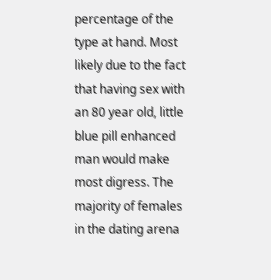percentage of the type at hand. Most likely due to the fact that having sex with an 80 year old, little blue pill enhanced man would make most digress. The majority of females in the dating arena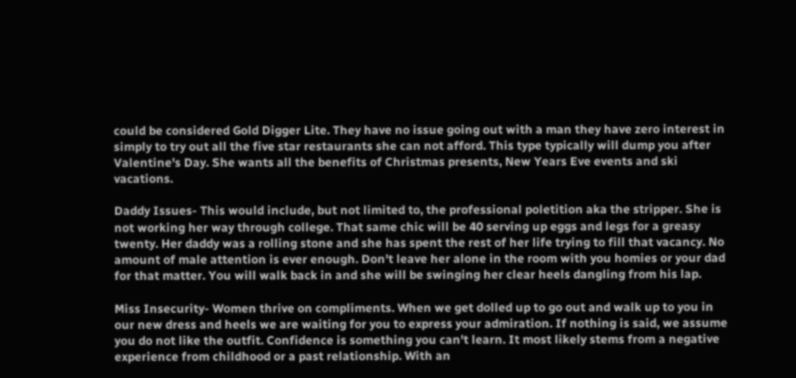could be considered Gold Digger Lite. They have no issue going out with a man they have zero interest in simply to try out all the five star restaurants she can not afford. This type typically will dump you after Valentine's Day. She wants all the benefits of Christmas presents, New Years Eve events and ski vacations.

Daddy Issues- This would include, but not limited to, the professional poletition aka the stripper. She is not working her way through college. That same chic will be 40 serving up eggs and legs for a greasy twenty. Her daddy was a rolling stone and she has spent the rest of her life trying to fill that vacancy. No amount of male attention is ever enough. Don't leave her alone in the room with you homies or your dad for that matter. You will walk back in and she will be swinging her clear heels dangling from his lap.

Miss Insecurity- Women thrive on compliments. When we get dolled up to go out and walk up to you in our new dress and heels we are waiting for you to express your admiration. If nothing is said, we assume you do not like the outfit. Confidence is something you can't learn. It most likely stems from a negative experience from childhood or a past relationship. With an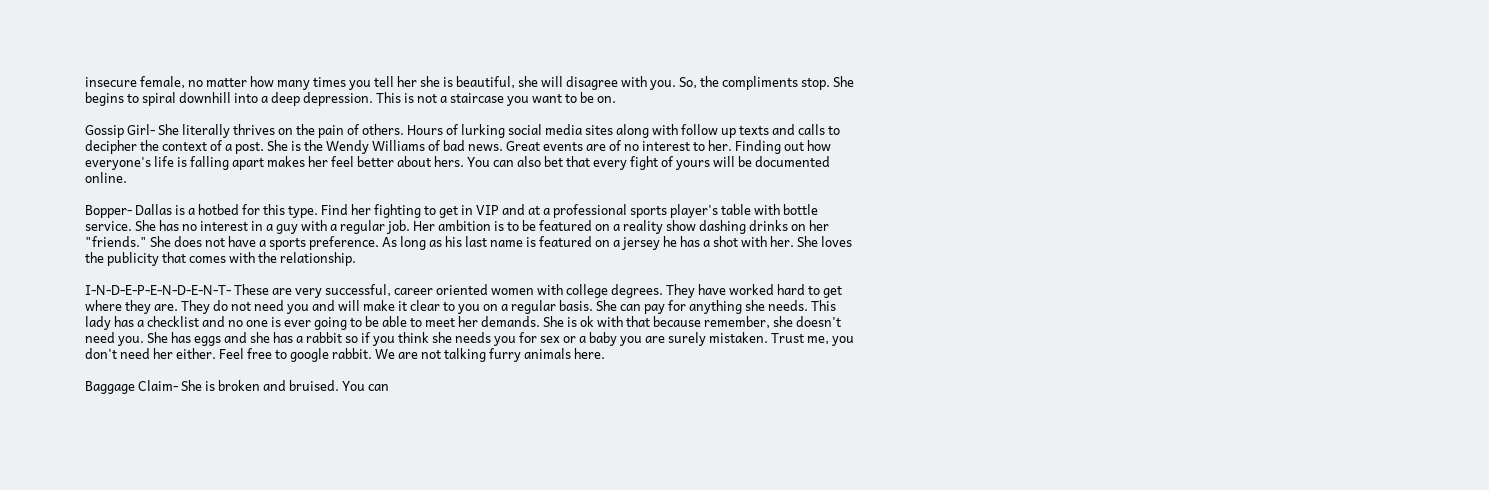insecure female, no matter how many times you tell her she is beautiful, she will disagree with you. So, the compliments stop. She begins to spiral downhill into a deep depression. This is not a staircase you want to be on.

Gossip Girl- She literally thrives on the pain of others. Hours of lurking social media sites along with follow up texts and calls to decipher the context of a post. She is the Wendy Williams of bad news. Great events are of no interest to her. Finding out how everyone's life is falling apart makes her feel better about hers. You can also bet that every fight of yours will be documented online.

Bopper- Dallas is a hotbed for this type. Find her fighting to get in VIP and at a professional sports player's table with bottle service. She has no interest in a guy with a regular job. Her ambition is to be featured on a reality show dashing drinks on her "friends." She does not have a sports preference. As long as his last name is featured on a jersey he has a shot with her. She loves the publicity that comes with the relationship.

I-N-D-E-P-E-N-D-E-N-T- These are very successful, career oriented women with college degrees. They have worked hard to get where they are. They do not need you and will make it clear to you on a regular basis. She can pay for anything she needs. This lady has a checklist and no one is ever going to be able to meet her demands. She is ok with that because remember, she doesn't need you. She has eggs and she has a rabbit so if you think she needs you for sex or a baby you are surely mistaken. Trust me, you don't need her either. Feel free to google rabbit. We are not talking furry animals here.

Baggage Claim- She is broken and bruised. You can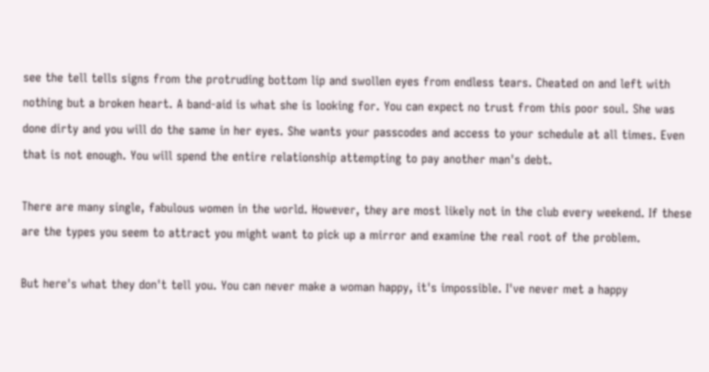see the tell tells signs from the protruding bottom lip and swollen eyes from endless tears. Cheated on and left with nothing but a broken heart. A band-aid is what she is looking for. You can expect no trust from this poor soul. She was done dirty and you will do the same in her eyes. She wants your passcodes and access to your schedule at all times. Even that is not enough. You will spend the entire relationship attempting to pay another man's debt.

There are many single, fabulous women in the world. However, they are most likely not in the club every weekend. If these are the types you seem to attract you might want to pick up a mirror and examine the real root of the problem.

But here's what they don't tell you. You can never make a woman happy, it's impossible. I've never met a happy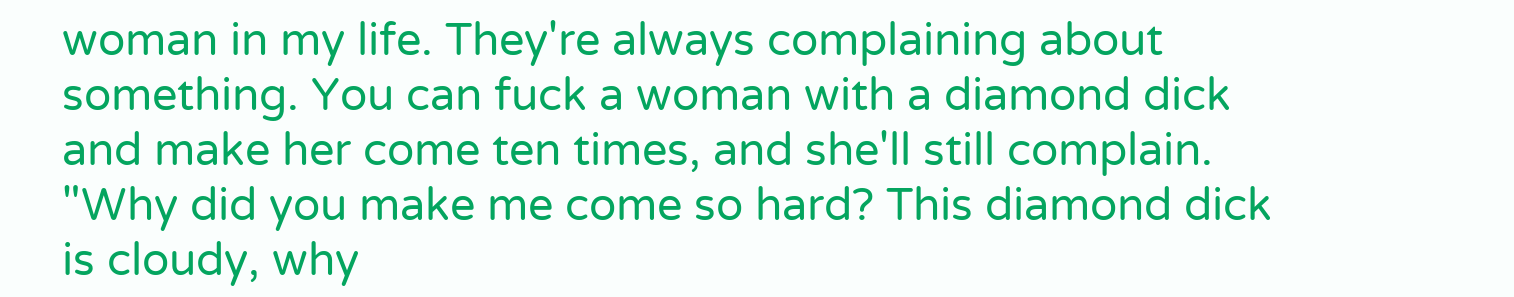woman in my life. They're always complaining about something. You can fuck a woman with a diamond dick and make her come ten times, and she'll still complain. "Why did you make me come so hard? This diamond dick is cloudy, why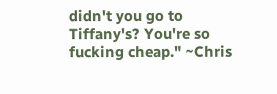didn't you go to Tiffany's? You're so fucking cheap." ~Chris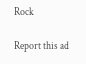Rock

Report this ad